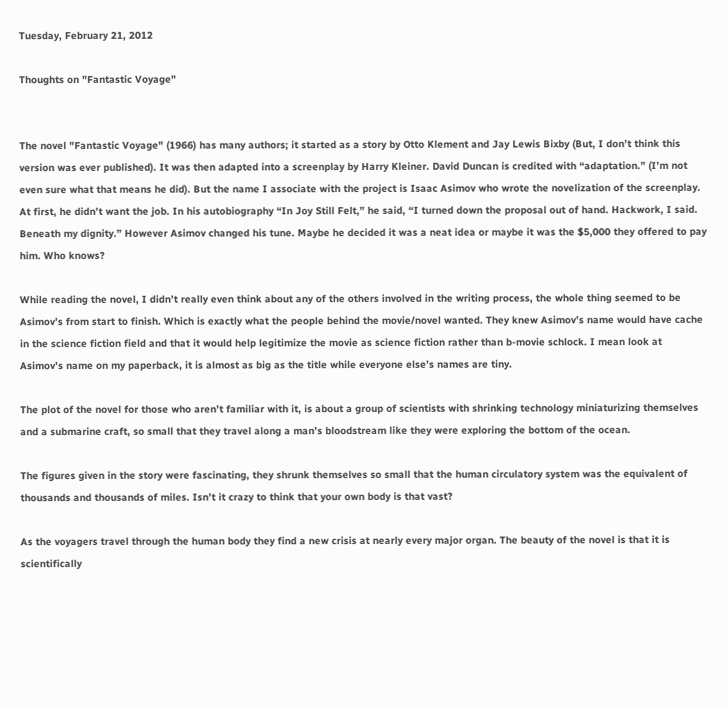Tuesday, February 21, 2012

Thoughts on "Fantastic Voyage"


The novel "Fantastic Voyage" (1966) has many authors; it started as a story by Otto Klement and Jay Lewis Bixby (But, I don’t think this version was ever published). It was then adapted into a screenplay by Harry Kleiner. David Duncan is credited with “adaptation.” (I’m not even sure what that means he did). But the name I associate with the project is Isaac Asimov who wrote the novelization of the screenplay. At first, he didn’t want the job. In his autobiography “In Joy Still Felt,” he said, “I turned down the proposal out of hand. Hackwork, I said. Beneath my dignity.” However Asimov changed his tune. Maybe he decided it was a neat idea or maybe it was the $5,000 they offered to pay him. Who knows?

While reading the novel, I didn’t really even think about any of the others involved in the writing process, the whole thing seemed to be Asimov’s from start to finish. Which is exactly what the people behind the movie/novel wanted. They knew Asimov’s name would have cache in the science fiction field and that it would help legitimize the movie as science fiction rather than b-movie schlock. I mean look at Asimov’s name on my paperback, it is almost as big as the title while everyone else’s names are tiny.

The plot of the novel for those who aren’t familiar with it, is about a group of scientists with shrinking technology miniaturizing themselves and a submarine craft, so small that they travel along a man’s bloodstream like they were exploring the bottom of the ocean.

The figures given in the story were fascinating, they shrunk themselves so small that the human circulatory system was the equivalent of thousands and thousands of miles. Isn’t it crazy to think that your own body is that vast?

As the voyagers travel through the human body they find a new crisis at nearly every major organ. The beauty of the novel is that it is scientifically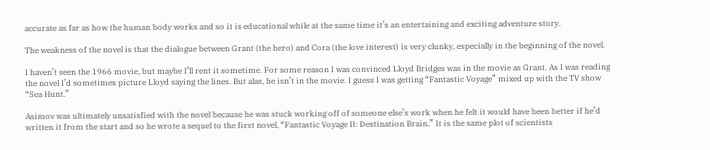accurate as far as how the human body works and so it is educational while at the same time it’s an entertaining and exciting adventure story.

The weakness of the novel is that the dialogue between Grant (the hero) and Cora (the love interest) is very clunky, especially in the beginning of the novel.

I haven’t seen the 1966 movie, but maybe I’ll rent it sometime. For some reason I was convinced Lloyd Bridges was in the movie as Grant. As I was reading the novel I’d sometimes picture Lloyd saying the lines. But alas, he isn’t in the movie. I guess I was getting “Fantastic Voyage” mixed up with the TV show “Sea Hunt.”

Asimov was ultimately unsatisfied with the novel because he was stuck working off of someone else’s work when he felt it would have been better if he’d written it from the start and so he wrote a sequel to the first novel, “Fantastic Voyage II: Destination Brain.” It is the same plot of scientists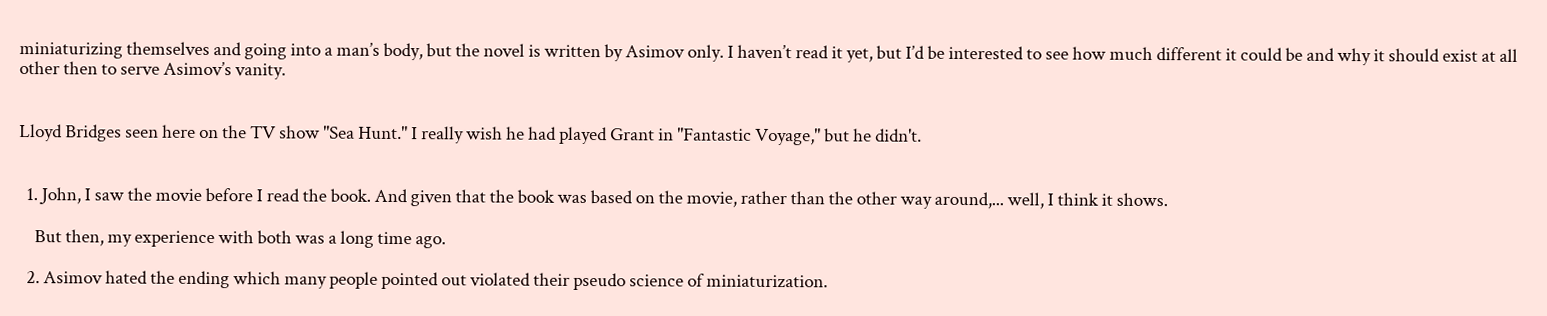miniaturizing themselves and going into a man’s body, but the novel is written by Asimov only. I haven’t read it yet, but I’d be interested to see how much different it could be and why it should exist at all other then to serve Asimov’s vanity.


Lloyd Bridges seen here on the TV show "Sea Hunt." I really wish he had played Grant in "Fantastic Voyage," but he didn't.


  1. John, I saw the movie before I read the book. And given that the book was based on the movie, rather than the other way around,... well, I think it shows.

    But then, my experience with both was a long time ago.

  2. Asimov hated the ending which many people pointed out violated their pseudo science of miniaturization.